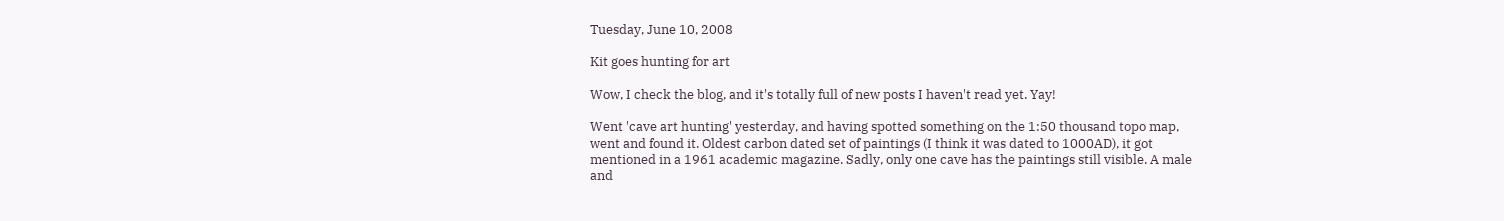Tuesday, June 10, 2008

Kit goes hunting for art

Wow, I check the blog, and it's totally full of new posts I haven't read yet. Yay!

Went 'cave art hunting' yesterday, and having spotted something on the 1:50 thousand topo map, went and found it. Oldest carbon dated set of paintings (I think it was dated to 1000AD), it got mentioned in a 1961 academic magazine. Sadly, only one cave has the paintings still visible. A male and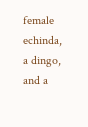female echinda, a dingo, and a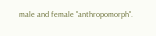male and female "anthropomorph".